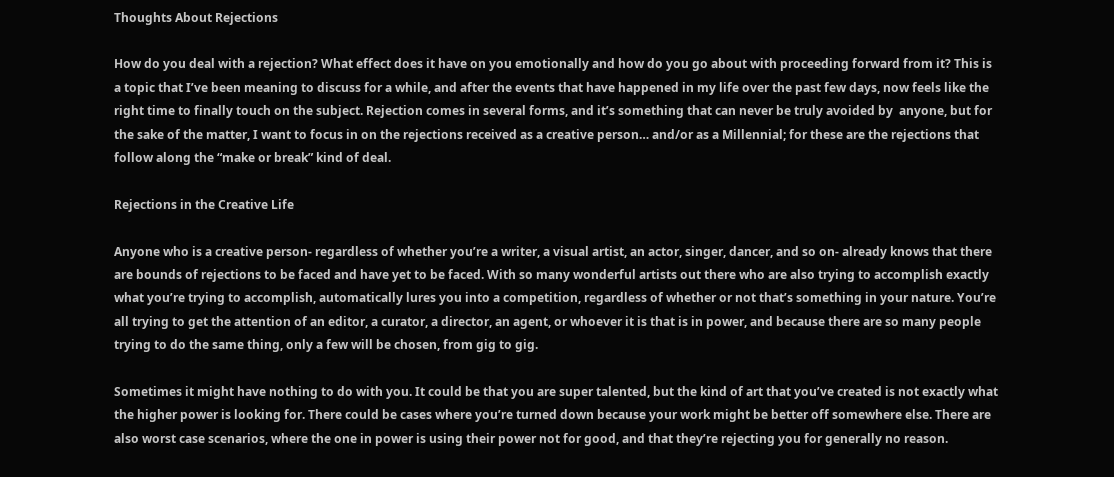Thoughts About Rejections

How do you deal with a rejection? What effect does it have on you emotionally and how do you go about with proceeding forward from it? This is a topic that I’ve been meaning to discuss for a while, and after the events that have happened in my life over the past few days, now feels like the right time to finally touch on the subject. Rejection comes in several forms, and it’s something that can never be truly avoided by  anyone, but for the sake of the matter, I want to focus in on the rejections received as a creative person… and/or as a Millennial; for these are the rejections that follow along the “make or break” kind of deal.

Rejections in the Creative Life

Anyone who is a creative person- regardless of whether you’re a writer, a visual artist, an actor, singer, dancer, and so on- already knows that there are bounds of rejections to be faced and have yet to be faced. With so many wonderful artists out there who are also trying to accomplish exactly what you’re trying to accomplish, automatically lures you into a competition, regardless of whether or not that’s something in your nature. You’re all trying to get the attention of an editor, a curator, a director, an agent, or whoever it is that is in power, and because there are so many people trying to do the same thing, only a few will be chosen, from gig to gig.

Sometimes it might have nothing to do with you. It could be that you are super talented, but the kind of art that you’ve created is not exactly what the higher power is looking for. There could be cases where you’re turned down because your work might be better off somewhere else. There are also worst case scenarios, where the one in power is using their power not for good, and that they’re rejecting you for generally no reason.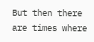But then there are times where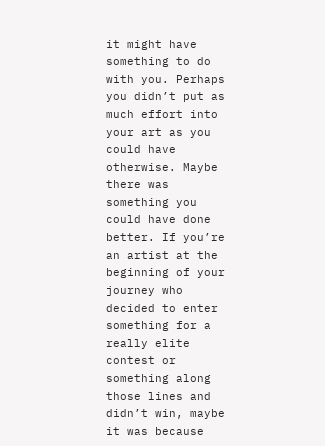it might have something to do with you. Perhaps you didn’t put as much effort into your art as you could have otherwise. Maybe there was something you could have done better. If you’re an artist at the beginning of your journey who decided to enter something for a really elite contest or something along those lines and didn’t win, maybe it was because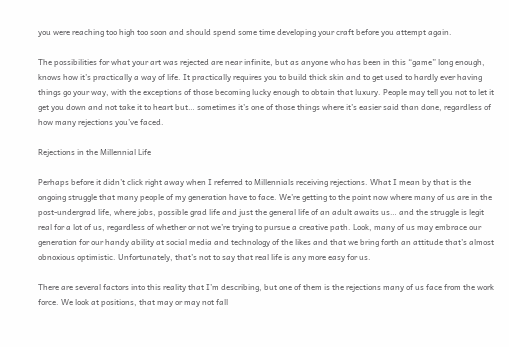you were reaching too high too soon and should spend some time developing your craft before you attempt again.

The possibilities for what your art was rejected are near infinite, but as anyone who has been in this “game” long enough, knows how it’s practically a way of life. It practically requires you to build thick skin and to get used to hardly ever having things go your way, with the exceptions of those becoming lucky enough to obtain that luxury. People may tell you not to let it get you down and not take it to heart but… sometimes it’s one of those things where it’s easier said than done, regardless of how many rejections you’ve faced.

Rejections in the Millennial Life

Perhaps before it didn’t click right away when I referred to Millennials receiving rejections. What I mean by that is the ongoing struggle that many people of my generation have to face. We’re getting to the point now where many of us are in the post-undergrad life, where jobs, possible grad life and just the general life of an adult awaits us… and the struggle is legit real for a lot of us, regardless of whether or not we’re trying to pursue a creative path. Look, many of us may embrace our generation for our handy ability at social media and technology of the likes and that we bring forth an attitude that’s almost obnoxious optimistic. Unfortunately, that’s not to say that real life is any more easy for us.

There are several factors into this reality that I’m describing, but one of them is the rejections many of us face from the work force. We look at positions, that may or may not fall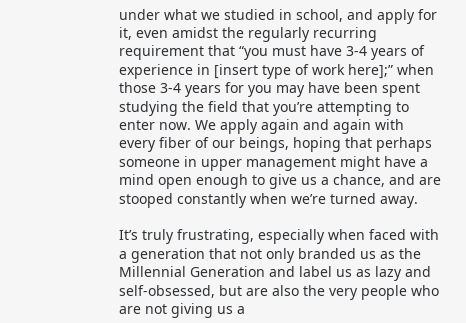under what we studied in school, and apply for it, even amidst the regularly recurring requirement that “you must have 3-4 years of experience in [insert type of work here];” when those 3-4 years for you may have been spent studying the field that you’re attempting to enter now. We apply again and again with every fiber of our beings, hoping that perhaps someone in upper management might have a mind open enough to give us a chance, and are stooped constantly when we’re turned away.

It’s truly frustrating, especially when faced with a generation that not only branded us as the Millennial Generation and label us as lazy and self-obsessed, but are also the very people who are not giving us a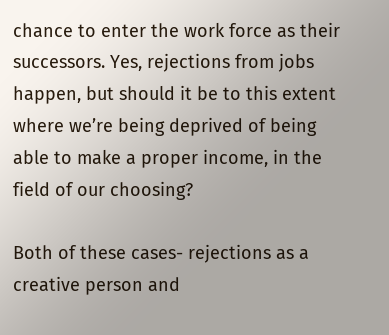chance to enter the work force as their successors. Yes, rejections from jobs happen, but should it be to this extent where we’re being deprived of being able to make a proper income, in the field of our choosing?

Both of these cases- rejections as a creative person and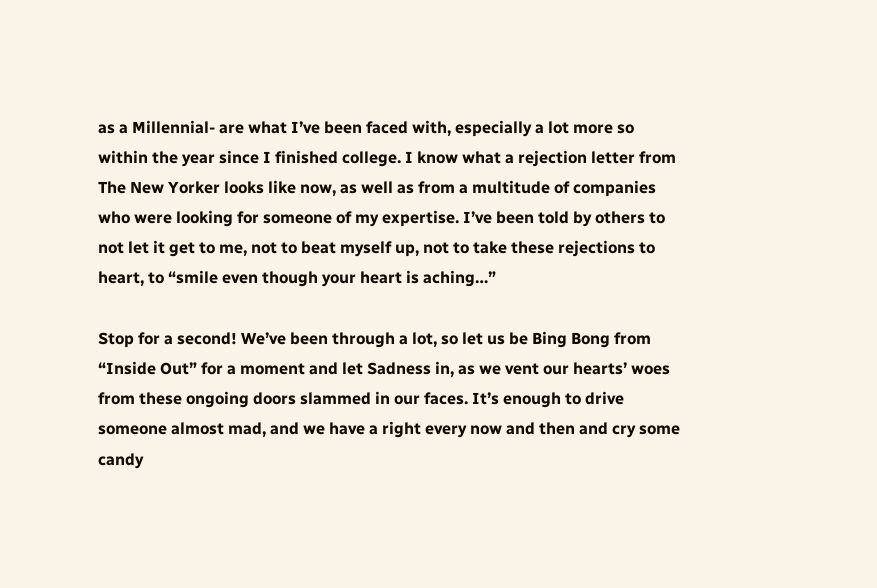as a Millennial- are what I’ve been faced with, especially a lot more so within the year since I finished college. I know what a rejection letter from The New Yorker looks like now, as well as from a multitude of companies who were looking for someone of my expertise. I’ve been told by others to not let it get to me, not to beat myself up, not to take these rejections to heart, to “smile even though your heart is aching…”

Stop for a second! We’ve been through a lot, so let us be Bing Bong from “Inside Out” for a moment and let Sadness in, as we vent our hearts’ woes from these ongoing doors slammed in our faces. It’s enough to drive someone almost mad, and we have a right every now and then and cry some candy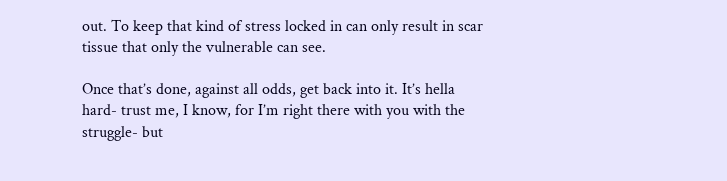out. To keep that kind of stress locked in can only result in scar tissue that only the vulnerable can see.

Once that’s done, against all odds, get back into it. It’s hella hard- trust me, I know, for I’m right there with you with the struggle- but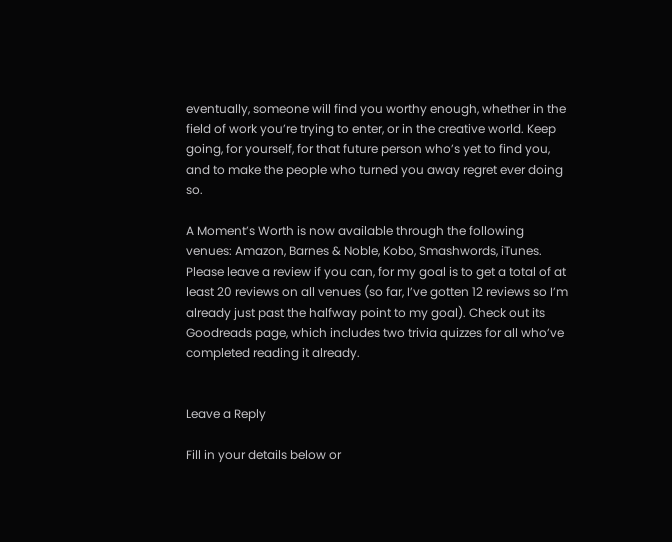eventually, someone will find you worthy enough, whether in the field of work you’re trying to enter, or in the creative world. Keep going, for yourself, for that future person who’s yet to find you, and to make the people who turned you away regret ever doing so.

A Moment’s Worth is now available through the following venues: Amazon, Barnes & Noble, Kobo, Smashwords, iTunes. Please leave a review if you can, for my goal is to get a total of at least 20 reviews on all venues (so far, I’ve gotten 12 reviews so I’m already just past the halfway point to my goal). Check out its Goodreads page, which includes two trivia quizzes for all who’ve completed reading it already.


Leave a Reply

Fill in your details below or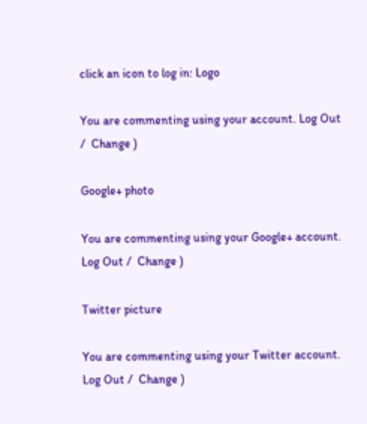click an icon to log in: Logo

You are commenting using your account. Log Out /  Change )

Google+ photo

You are commenting using your Google+ account. Log Out /  Change )

Twitter picture

You are commenting using your Twitter account. Log Out /  Change )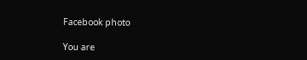Facebook photo

You are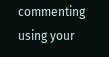commenting using your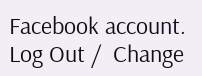Facebook account. Log Out /  Change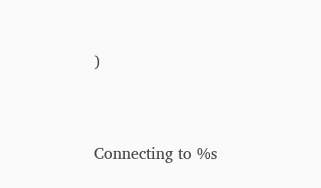)


Connecting to %s